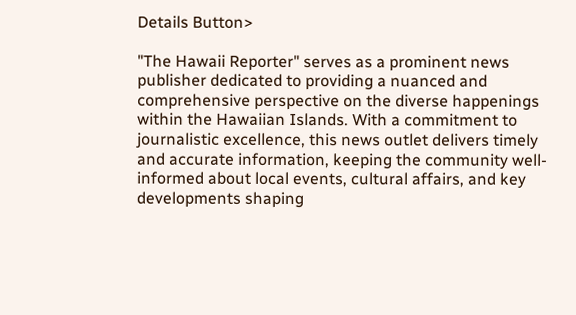Details Button>

"The Hawaii Reporter" serves as a prominent news publisher dedicated to providing a nuanced and comprehensive perspective on the diverse happenings within the Hawaiian Islands. With a commitment to journalistic excellence, this news outlet delivers timely and accurate information, keeping the community well-informed about local events, cultural affairs, and key developments shaping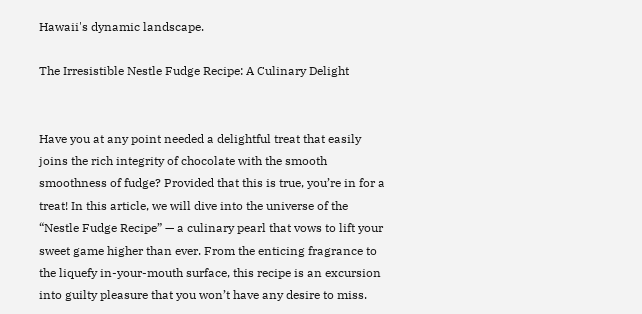Hawaii's dynamic landscape.

The Irresistible Nestle Fudge Recipe: A Culinary Delight


Have you at any point needed a delightful treat that easily joins the rich integrity of chocolate with the smooth smoothness of fudge? Provided that this is true, you’re in for a treat! In this article, we will dive into the universe of the “Nestle Fudge Recipe” — a culinary pearl that vows to lift your sweet game higher than ever. From the enticing fragrance to the liquefy in-your-mouth surface, this recipe is an excursion into guilty pleasure that you won’t have any desire to miss.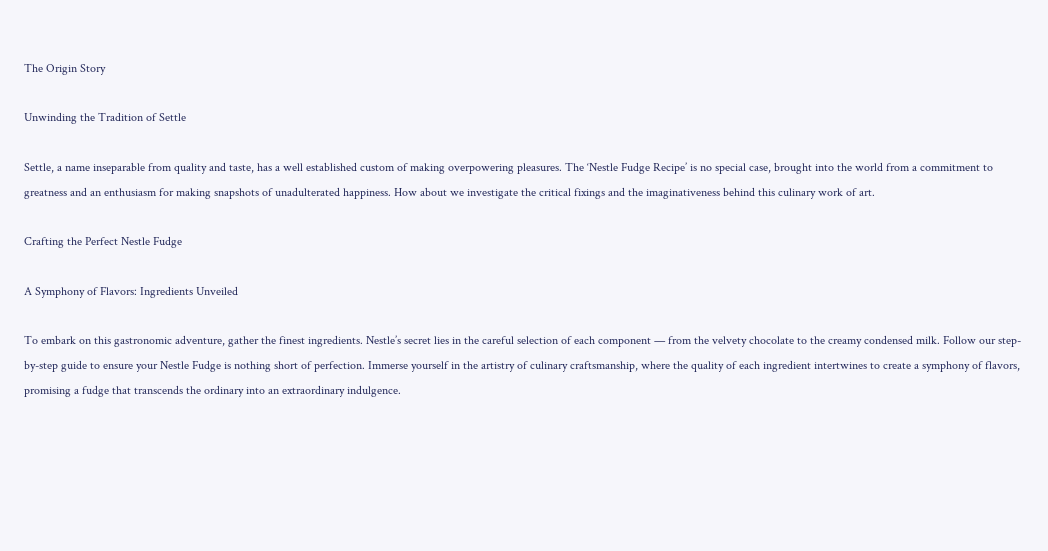The Origin Story

Unwinding the Tradition of Settle

Settle, a name inseparable from quality and taste, has a well established custom of making overpowering pleasures. The ‘Nestle Fudge Recipe’ is no special case, brought into the world from a commitment to greatness and an enthusiasm for making snapshots of unadulterated happiness. How about we investigate the critical fixings and the imaginativeness behind this culinary work of art.

Crafting the Perfect Nestle Fudge

A Symphony of Flavors: Ingredients Unveiled

To embark on this gastronomic adventure, gather the finest ingredients. Nestle’s secret lies in the careful selection of each component — from the velvety chocolate to the creamy condensed milk. Follow our step-by-step guide to ensure your Nestle Fudge is nothing short of perfection. Immerse yourself in the artistry of culinary craftsmanship, where the quality of each ingredient intertwines to create a symphony of flavors, promising a fudge that transcends the ordinary into an extraordinary indulgence.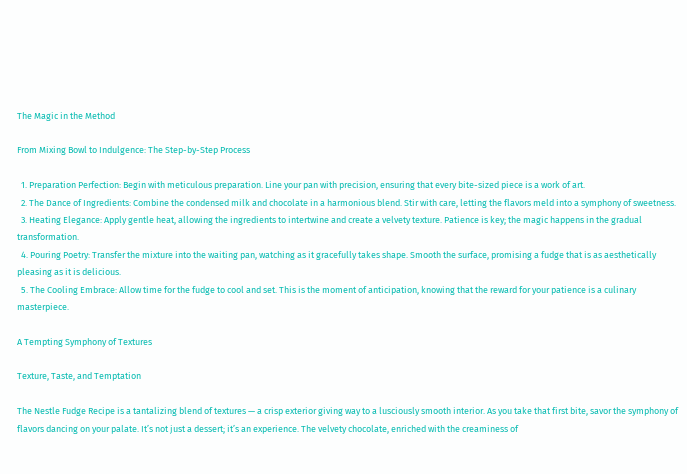The Magic in the Method

From Mixing Bowl to Indulgence: The Step-by-Step Process

  1. Preparation Perfection: Begin with meticulous preparation. Line your pan with precision, ensuring that every bite-sized piece is a work of art.
  2. The Dance of Ingredients: Combine the condensed milk and chocolate in a harmonious blend. Stir with care, letting the flavors meld into a symphony of sweetness.
  3. Heating Elegance: Apply gentle heat, allowing the ingredients to intertwine and create a velvety texture. Patience is key; the magic happens in the gradual transformation.
  4. Pouring Poetry: Transfer the mixture into the waiting pan, watching as it gracefully takes shape. Smooth the surface, promising a fudge that is as aesthetically pleasing as it is delicious.
  5. The Cooling Embrace: Allow time for the fudge to cool and set. This is the moment of anticipation, knowing that the reward for your patience is a culinary masterpiece.

A Tempting Symphony of Textures

Texture, Taste, and Temptation

The Nestle Fudge Recipe is a tantalizing blend of textures — a crisp exterior giving way to a lusciously smooth interior. As you take that first bite, savor the symphony of flavors dancing on your palate. It’s not just a dessert; it’s an experience. The velvety chocolate, enriched with the creaminess of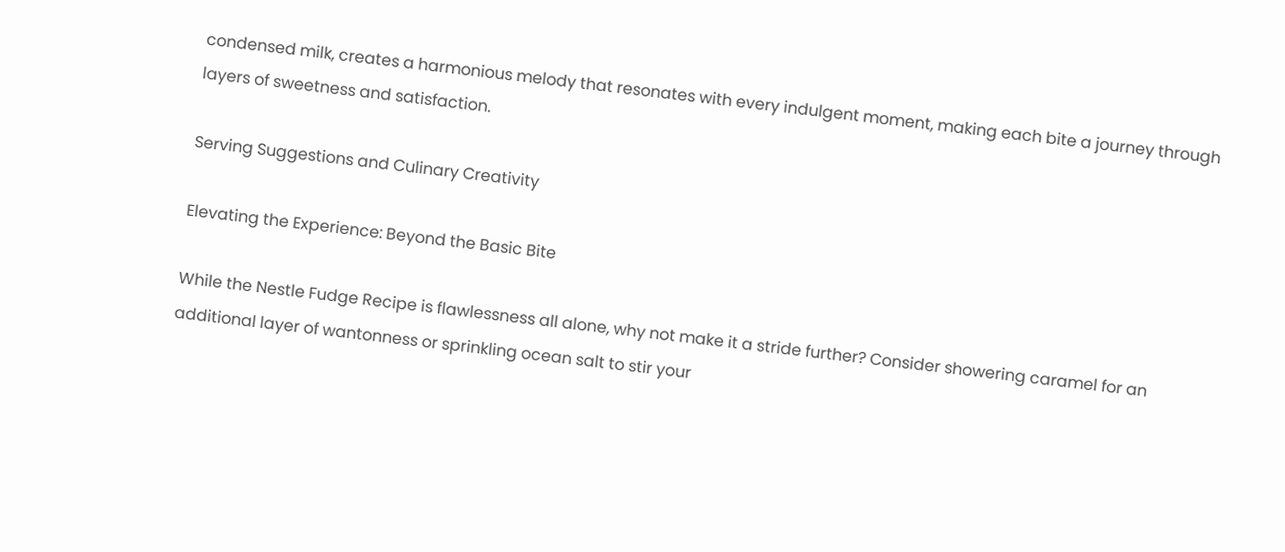condensed milk, creates a harmonious melody that resonates with every indulgent moment, making each bite a journey through layers of sweetness and satisfaction.

Serving Suggestions and Culinary Creativity

Elevating the Experience: Beyond the Basic Bite

While the Nestle Fudge Recipe is flawlessness all alone, why not make it a stride further? Consider showering caramel for an additional layer of wantonness or sprinkling ocean salt to stir your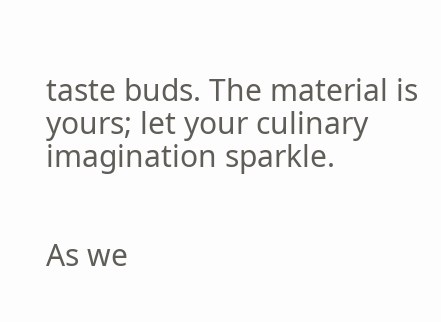taste buds. The material is yours; let your culinary imagination sparkle.


As we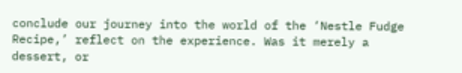conclude our journey into the world of the ‘Nestle Fudge Recipe,’ reflect on the experience. Was it merely a dessert, or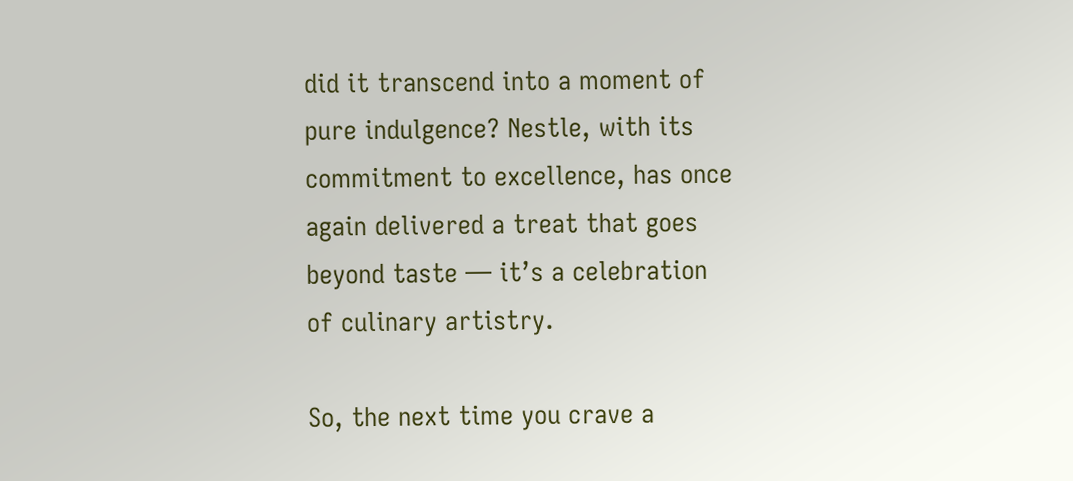did it transcend into a moment of pure indulgence? Nestle, with its commitment to excellence, has once again delivered a treat that goes beyond taste — it’s a celebration of culinary artistry.

So, the next time you crave a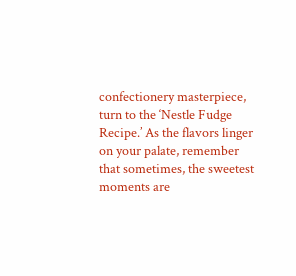confectionery masterpiece, turn to the ‘Nestle Fudge Recipe.’ As the flavors linger on your palate, remember that sometimes, the sweetest moments are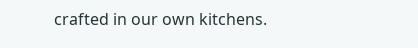crafted in our own kitchens.